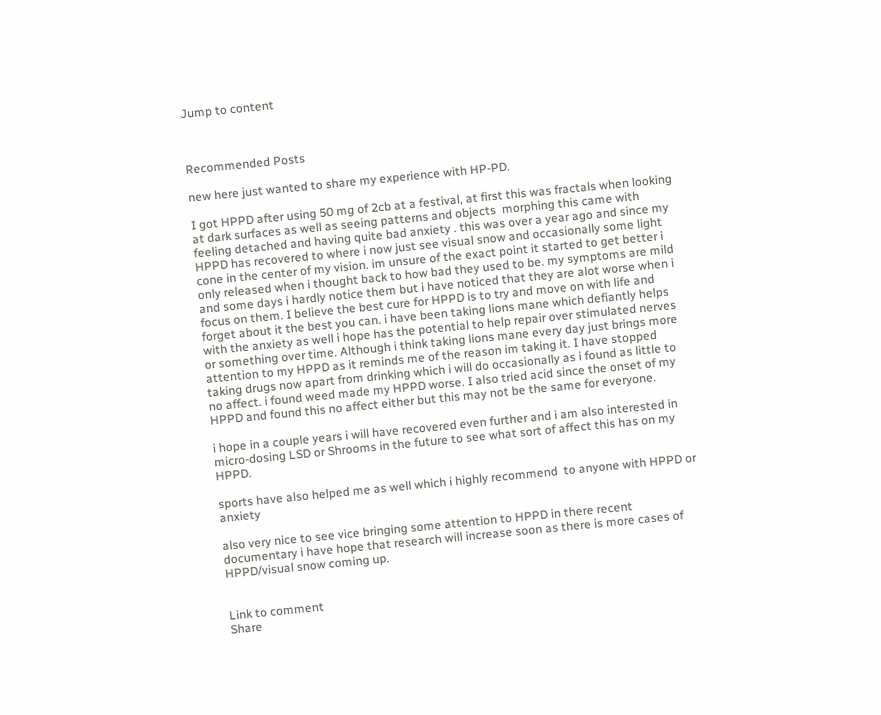Jump to content



Recommended Posts

new here just wanted to share my experience with HP-PD.

I got HPPD after using 50 mg of 2cb at a festival, at first this was fractals when looking at dark surfaces as well as seeing patterns and objects  morphing this came with feeling detached and having quite bad anxiety . this was over a year ago and since my HPPD has recovered to where i now just see visual snow and occasionally some light cone in the center of my vision. im unsure of the exact point it started to get better i only released when i thought back to how bad they used to be. my symptoms are mild and some days i hardly notice them but i have noticed that they are alot worse when i focus on them. I believe the best cure for HPPD is to try and move on with life and forget about it the best you can. i have been taking lions mane which defiantly helps with the anxiety as well i hope has the potential to help repair over stimulated nerves or something over time. Although i think taking lions mane every day just brings more attention to my HPPD as it reminds me of the reason im taking it. I have stopped taking drugs now apart from drinking which i will do occasionally as i found as little to no affect. i found weed made my HPPD worse. I also tried acid since the onset of my HPPD and found this no affect either but this may not be the same for everyone.

i hope in a couple years i will have recovered even further and i am also interested in micro-dosing LSD or Shrooms in the future to see what sort of affect this has on my HPPD.

sports have also helped me as well which i highly recommend  to anyone with HPPD or anxiety

also very nice to see vice bringing some attention to HPPD in there recent documentary i have hope that research will increase soon as there is more cases of HPPD/visual snow coming up.


Link to comment
Share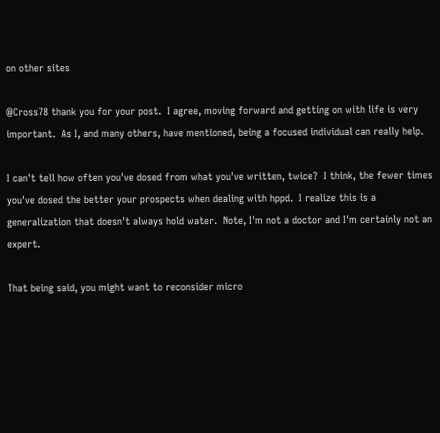on other sites

@Cross78 thank you for your post.  I agree, moving forward and getting on with life is very important.  As I, and many others, have mentioned, being a focused individual can really help.

I can't tell how often you've dosed from what you've written, twice?  I think, the fewer times you've dosed the better your prospects when dealing with hppd.  I realize this is a generalization that doesn't always hold water.  Note, I'm not a doctor and I'm certainly not an expert.

That being said, you might want to reconsider micro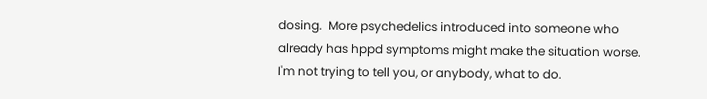dosing.  More psychedelics introduced into someone who already has hppd symptoms might make the situation worse.  I'm not trying to tell you, or anybody, what to do.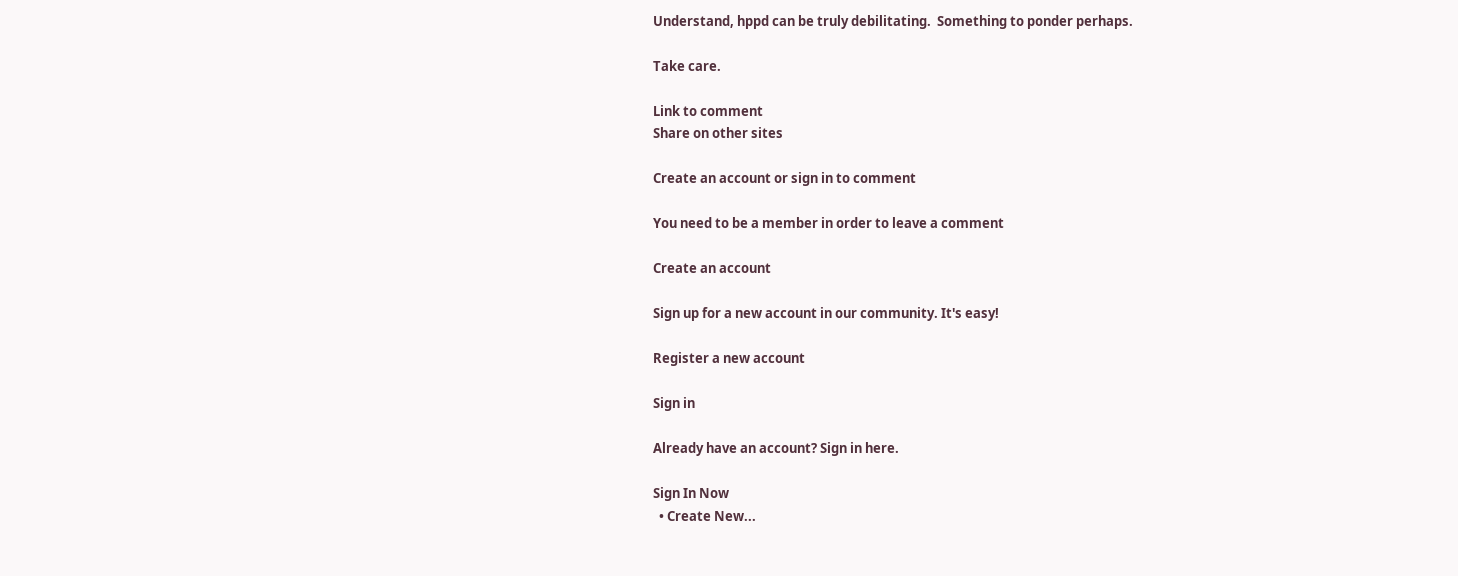Understand, hppd can be truly debilitating.  Something to ponder perhaps.

Take care.

Link to comment
Share on other sites

Create an account or sign in to comment

You need to be a member in order to leave a comment

Create an account

Sign up for a new account in our community. It's easy!

Register a new account

Sign in

Already have an account? Sign in here.

Sign In Now
  • Create New...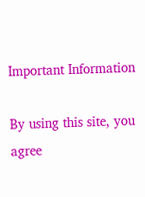Important Information

By using this site, you agree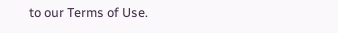to our Terms of Use.